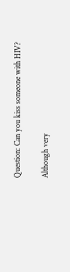Question: Can you kiss someone with HIV?

Although very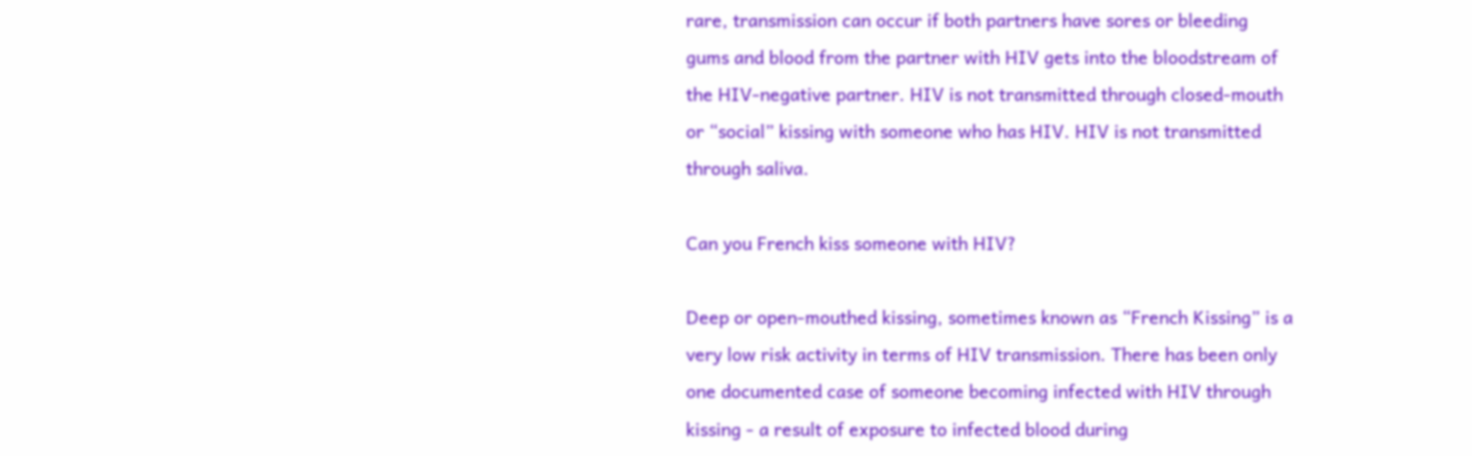rare, transmission can occur if both partners have sores or bleeding gums and blood from the partner with HIV gets into the bloodstream of the HIV-negative partner. HIV is not transmitted through closed-mouth or “social” kissing with someone who has HIV. HIV is not transmitted through saliva.

Can you French kiss someone with HIV?

Deep or open-mouthed kissing, sometimes known as “French Kissing” is a very low risk activity in terms of HIV transmission. There has been only one documented case of someone becoming infected with HIV through kissing - a result of exposure to infected blood during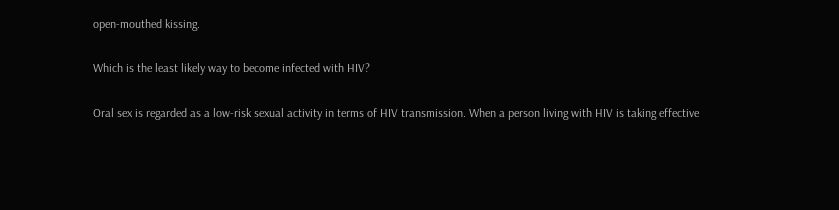open-mouthed kissing.

Which is the least likely way to become infected with HIV?

Oral sex is regarded as a low-risk sexual activity in terms of HIV transmission. When a person living with HIV is taking effective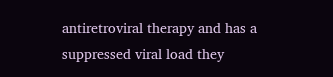antiretroviral therapy and has a suppressed viral load they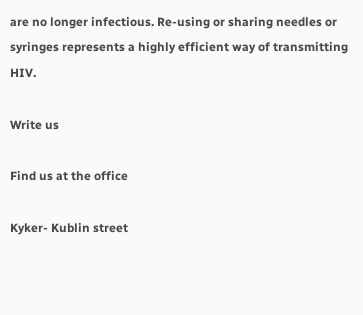are no longer infectious. Re-using or sharing needles or syringes represents a highly efficient way of transmitting HIV.

Write us

Find us at the office

Kyker- Kublin street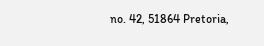no. 42, 51864 Pretoria,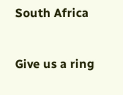South Africa

Give us a ring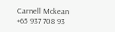Carnell Mckean
+65 937 708 93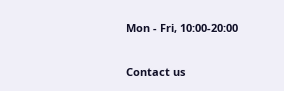Mon - Fri, 10:00-20:00

Contact us